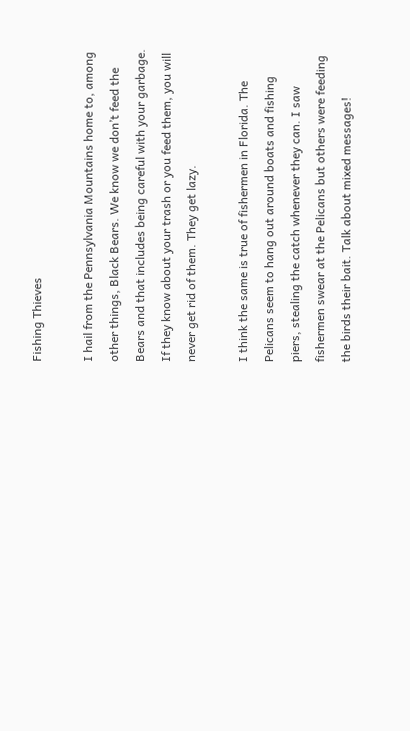Fishing Thieves

I hail from the Pennsylvania Mountains home to, among other things, Black Bears. We know we don’t feed the Bears and that includes being careful with your garbage. If they know about your trash or you feed them, you will never get rid of them. They get lazy.

I think the same is true of fishermen in Florida. The Pelicans seem to hang out around boats and fishing piers, stealing the catch whenever they can. I saw fishermen swear at the Pelicans but others were feeding the birds their bait. Talk about mixed messages!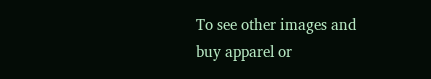To see other images and buy apparel or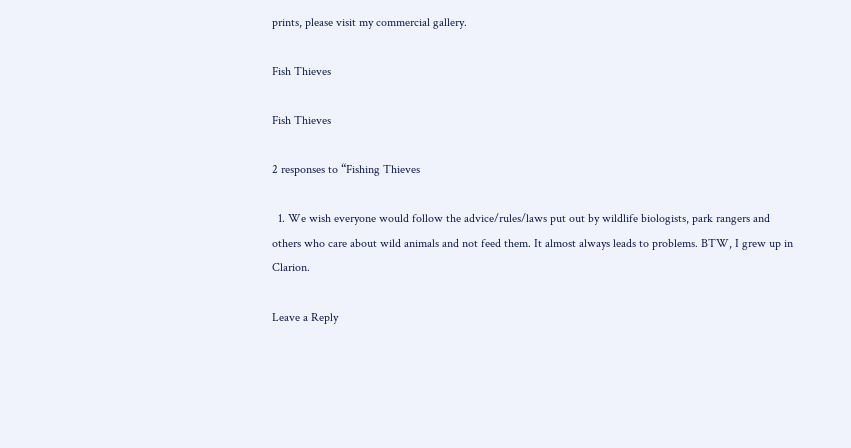prints, please visit my commercial gallery.

Fish Thieves

Fish Thieves

2 responses to “Fishing Thieves

  1. We wish everyone would follow the advice/rules/laws put out by wildlife biologists, park rangers and others who care about wild animals and not feed them. It almost always leads to problems. BTW, I grew up in Clarion.

Leave a Reply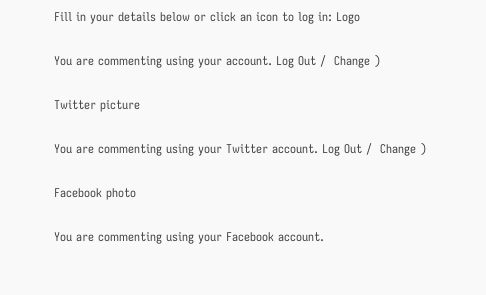Fill in your details below or click an icon to log in: Logo

You are commenting using your account. Log Out /  Change )

Twitter picture

You are commenting using your Twitter account. Log Out /  Change )

Facebook photo

You are commenting using your Facebook account.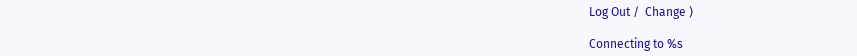Log Out /  Change )

Connecting to %s